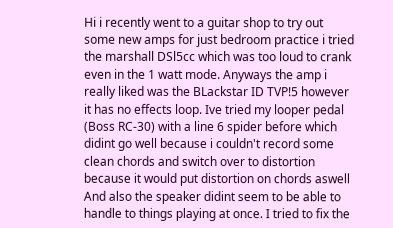Hi i recently went to a guitar shop to try out some new amps for just bedroom practice i tried the marshall DSl5cc which was too loud to crank even in the 1 watt mode. Anyways the amp i really liked was the BLackstar ID TVP!5 however it has no effects loop. Ive tried my looper pedal (Boss RC-30) with a line 6 spider before which didint go well because i couldn't record some clean chords and switch over to distortion because it would put distortion on chords aswell And also the speaker didint seem to be able to handle to things playing at once. I tried to fix the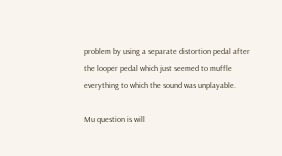problem by using a separate distortion pedal after the looper pedal which just seemed to muffle everything to which the sound was unplayable.

Mu question is will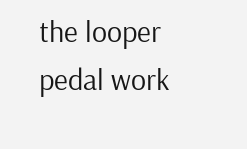the looper pedal work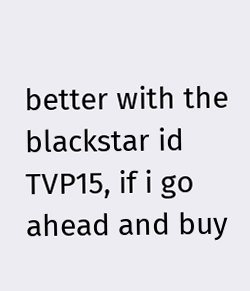better with the blackstar id TVP15, if i go ahead and buy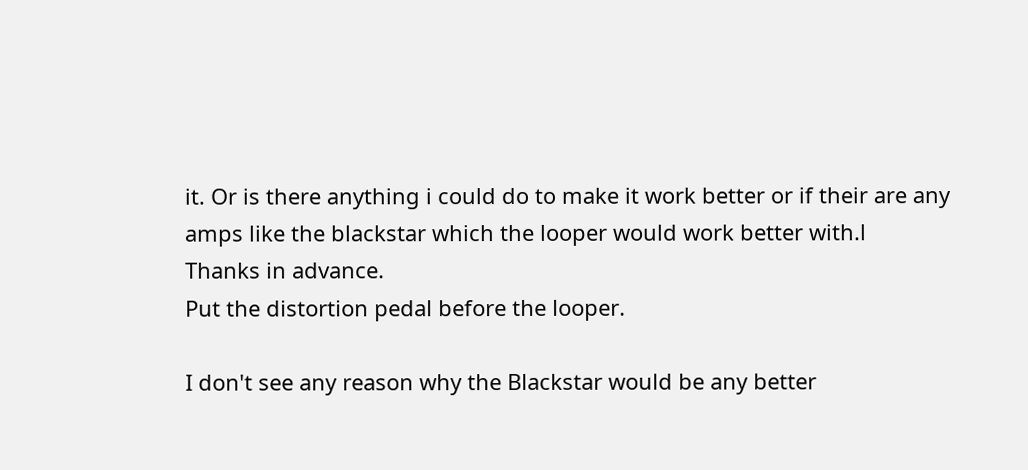it. Or is there anything i could do to make it work better or if their are any amps like the blackstar which the looper would work better with.l
Thanks in advance.
Put the distortion pedal before the looper.

I don't see any reason why the Blackstar would be any better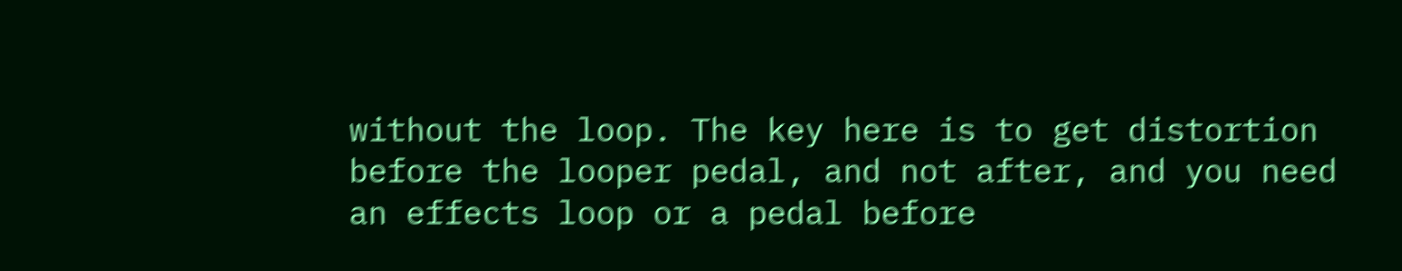without the loop. The key here is to get distortion before the looper pedal, and not after, and you need an effects loop or a pedal before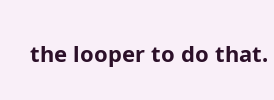the looper to do that.